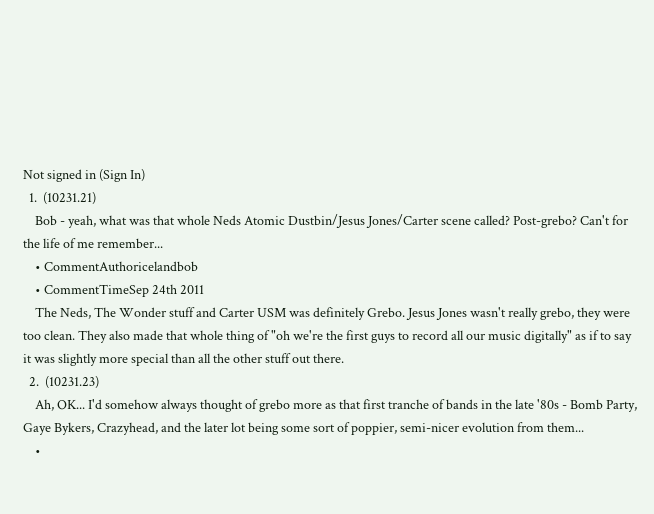Not signed in (Sign In)
  1.  (10231.21)
    Bob - yeah, what was that whole Neds Atomic Dustbin/Jesus Jones/Carter scene called? Post-grebo? Can't for the life of me remember...
    • CommentAuthoricelandbob
    • CommentTimeSep 24th 2011
    The Neds, The Wonder stuff and Carter USM was definitely Grebo. Jesus Jones wasn't really grebo, they were too clean. They also made that whole thing of "oh we're the first guys to record all our music digitally" as if to say it was slightly more special than all the other stuff out there.
  2.  (10231.23)
    Ah, OK... I'd somehow always thought of grebo more as that first tranche of bands in the late '80s - Bomb Party, Gaye Bykers, Crazyhead, and the later lot being some sort of poppier, semi-nicer evolution from them...
    •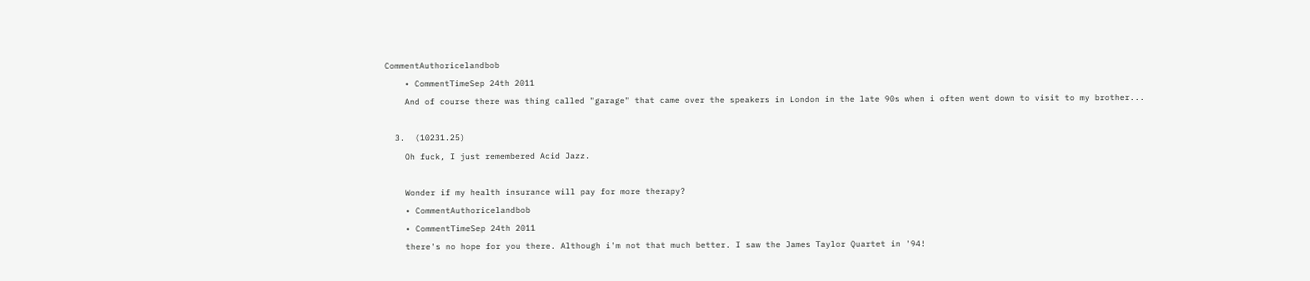CommentAuthoricelandbob
    • CommentTimeSep 24th 2011
    And of course there was thing called "garage" that came over the speakers in London in the late 90s when i often went down to visit to my brother...

  3.  (10231.25)
    Oh fuck, I just remembered Acid Jazz.

    Wonder if my health insurance will pay for more therapy?
    • CommentAuthoricelandbob
    • CommentTimeSep 24th 2011
    there's no hope for you there. Although i'm not that much better. I saw the James Taylor Quartet in '94!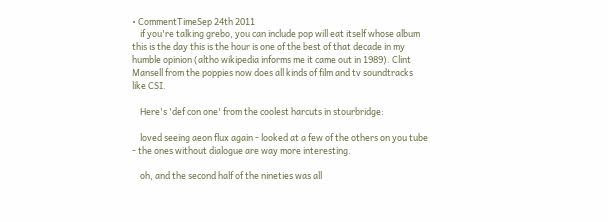• CommentTimeSep 24th 2011
    if you're talking grebo, you can include pop will eat itself whose album this is the day this is the hour is one of the best of that decade in my humble opinion (altho wikipedia informs me it came out in 1989). Clint Mansell from the poppies now does all kinds of film and tv soundtracks like CSI.

    Here's 'def con one' from the coolest harcuts in stourbridge:

    loved seeing aeon flux again - looked at a few of the others on you tube - the ones without dialogue are way more interesting.

    oh, and the second half of the nineties was all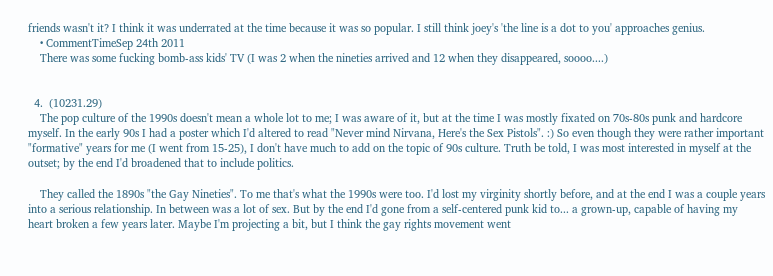friends wasn't it? I think it was underrated at the time because it was so popular. I still think joey's 'the line is a dot to you' approaches genius.
    • CommentTimeSep 24th 2011
    There was some fucking bomb-ass kids' TV (I was 2 when the nineties arrived and 12 when they disappeared, soooo....)


  4.  (10231.29)
    The pop culture of the 1990s doesn't mean a whole lot to me; I was aware of it, but at the time I was mostly fixated on 70s-80s punk and hardcore myself. In the early 90s I had a poster which I'd altered to read "Never mind Nirvana, Here's the Sex Pistols". :) So even though they were rather important "formative" years for me (I went from 15-25), I don't have much to add on the topic of 90s culture. Truth be told, I was most interested in myself at the outset; by the end I'd broadened that to include politics.

    They called the 1890s "the Gay Nineties". To me that's what the 1990s were too. I'd lost my virginity shortly before, and at the end I was a couple years into a serious relationship. In between was a lot of sex. But by the end I'd gone from a self-centered punk kid to... a grown-up, capable of having my heart broken a few years later. Maybe I'm projecting a bit, but I think the gay rights movement went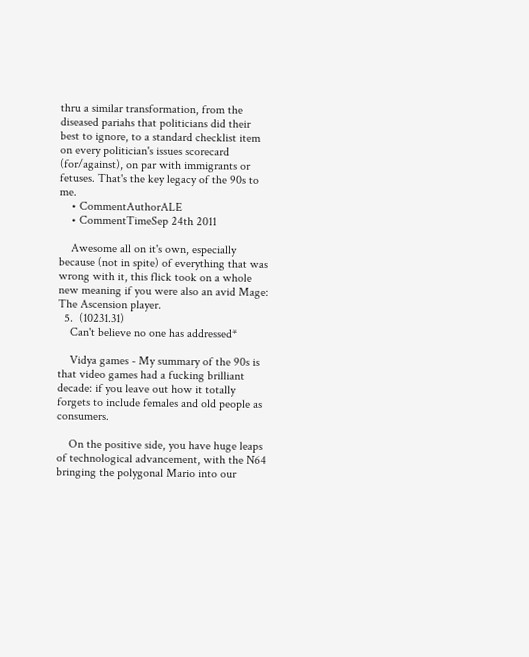thru a similar transformation, from the diseased pariahs that politicians did their best to ignore, to a standard checklist item on every politician's issues scorecard (for/against), on par with immigrants or fetuses. That's the key legacy of the 90s to me.
    • CommentAuthorALE
    • CommentTimeSep 24th 2011

    Awesome all on it's own, especially because (not in spite) of everything that was wrong with it, this flick took on a whole new meaning if you were also an avid Mage: The Ascension player.
  5.  (10231.31)
    Can't believe no one has addressed*

    Vidya games - My summary of the 90s is that video games had a fucking brilliant decade: if you leave out how it totally forgets to include females and old people as consumers.

    On the positive side, you have huge leaps of technological advancement, with the N64 bringing the polygonal Mario into our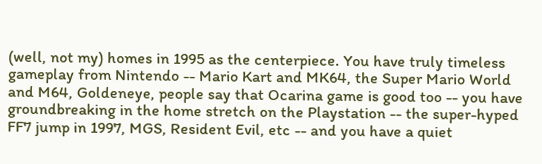(well, not my) homes in 1995 as the centerpiece. You have truly timeless gameplay from Nintendo -- Mario Kart and MK64, the Super Mario World and M64, Goldeneye, people say that Ocarina game is good too -- you have groundbreaking in the home stretch on the Playstation -- the super-hyped FF7 jump in 1997, MGS, Resident Evil, etc -- and you have a quiet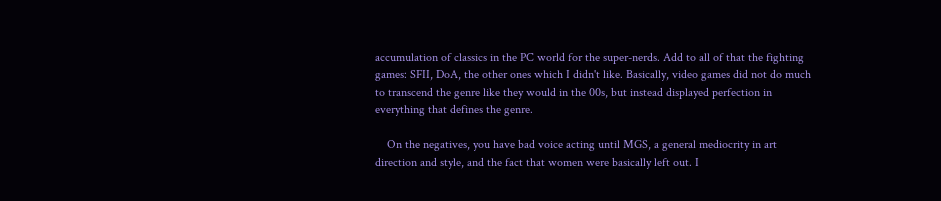accumulation of classics in the PC world for the super-nerds. Add to all of that the fighting games: SFII, DoA, the other ones which I didn't like. Basically, video games did not do much to transcend the genre like they would in the 00s, but instead displayed perfection in everything that defines the genre.

    On the negatives, you have bad voice acting until MGS, a general mediocrity in art direction and style, and the fact that women were basically left out. I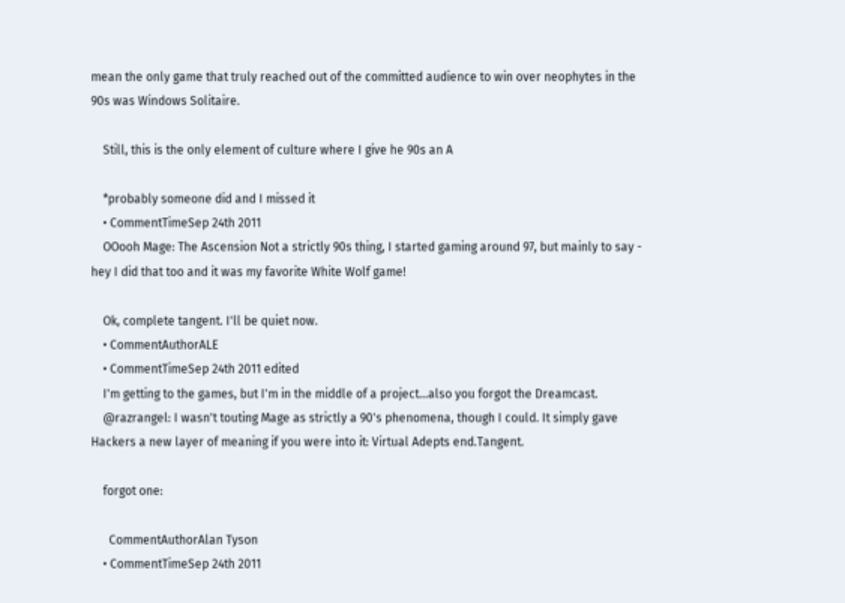mean the only game that truly reached out of the committed audience to win over neophytes in the 90s was Windows Solitaire.

    Still, this is the only element of culture where I give he 90s an A

    *probably someone did and I missed it
    • CommentTimeSep 24th 2011
    OOooh Mage: The Ascension Not a strictly 90s thing, I started gaming around 97, but mainly to say - hey I did that too and it was my favorite White Wolf game!

    Ok, complete tangent. I'll be quiet now.
    • CommentAuthorALE
    • CommentTimeSep 24th 2011 edited
    I'm getting to the games, but I'm in the middle of a project...also you forgot the Dreamcast.
    @razrangel: I wasn't touting Mage as strictly a 90's phenomena, though I could. It simply gave Hackers a new layer of meaning if you were into it: Virtual Adepts end.Tangent.

    forgot one:

      CommentAuthorAlan Tyson
    • CommentTimeSep 24th 2011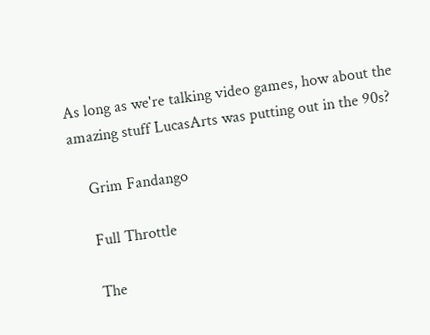As long as we're talking video games, how about the amazing stuff LucasArts was putting out in the 90s?

    Grim Fandango

    Full Throttle

    The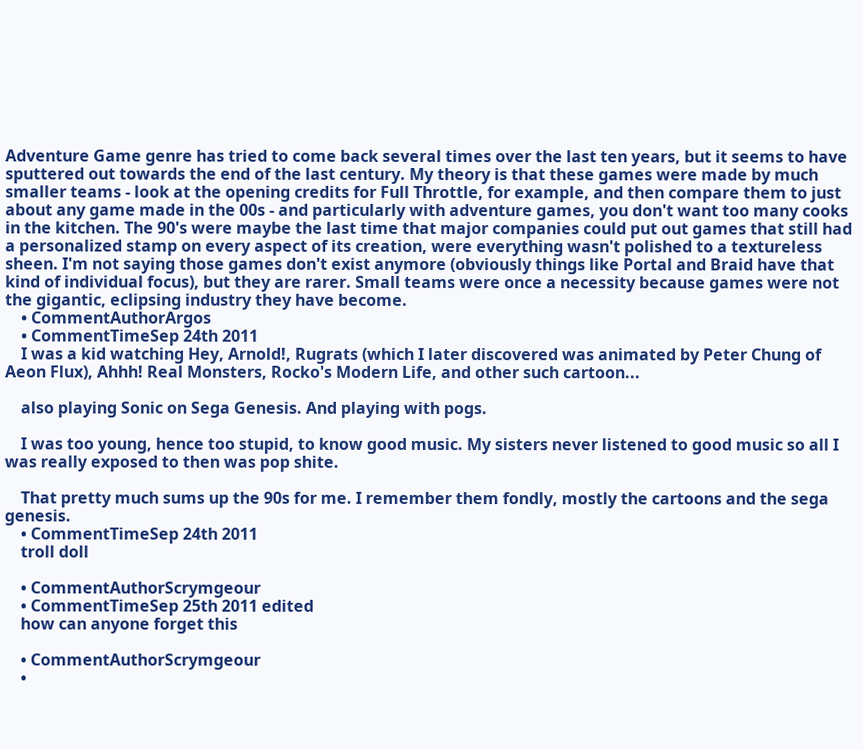Adventure Game genre has tried to come back several times over the last ten years, but it seems to have sputtered out towards the end of the last century. My theory is that these games were made by much smaller teams - look at the opening credits for Full Throttle, for example, and then compare them to just about any game made in the 00s - and particularly with adventure games, you don't want too many cooks in the kitchen. The 90's were maybe the last time that major companies could put out games that still had a personalized stamp on every aspect of its creation, were everything wasn't polished to a textureless sheen. I'm not saying those games don't exist anymore (obviously things like Portal and Braid have that kind of individual focus), but they are rarer. Small teams were once a necessity because games were not the gigantic, eclipsing industry they have become.
    • CommentAuthorArgos
    • CommentTimeSep 24th 2011
    I was a kid watching Hey, Arnold!, Rugrats (which I later discovered was animated by Peter Chung of Aeon Flux), Ahhh! Real Monsters, Rocko's Modern Life, and other such cartoon...

    also playing Sonic on Sega Genesis. And playing with pogs.

    I was too young, hence too stupid, to know good music. My sisters never listened to good music so all I was really exposed to then was pop shite.

    That pretty much sums up the 90s for me. I remember them fondly, mostly the cartoons and the sega genesis.
    • CommentTimeSep 24th 2011
    troll doll

    • CommentAuthorScrymgeour
    • CommentTimeSep 25th 2011 edited
    how can anyone forget this

    • CommentAuthorScrymgeour
    •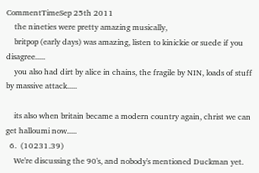CommentTimeSep 25th 2011
    the nineties were pretty amazing musically,
    britpop (early days) was amazing, listen to kinickie or suede if you disagree.....
    you also had dirt by alice in chains, the fragile by NIN, loads of stuff by massive attack.....

    its also when britain became a modern country again, christ we can get halloumi now.....
  6.  (10231.39)
    We're discussing the 90's, and nobody's mentioned Duckman yet.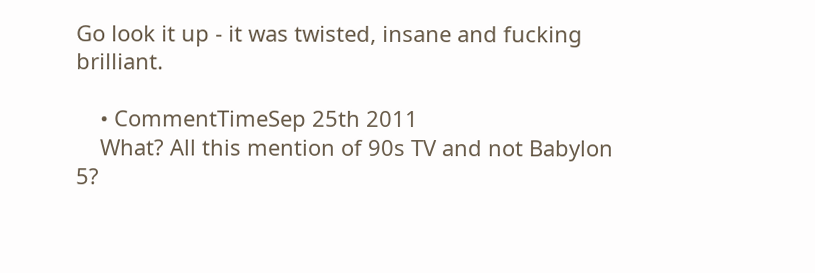Go look it up - it was twisted, insane and fucking brilliant.

    • CommentTimeSep 25th 2011
    What? All this mention of 90s TV and not Babylon 5?